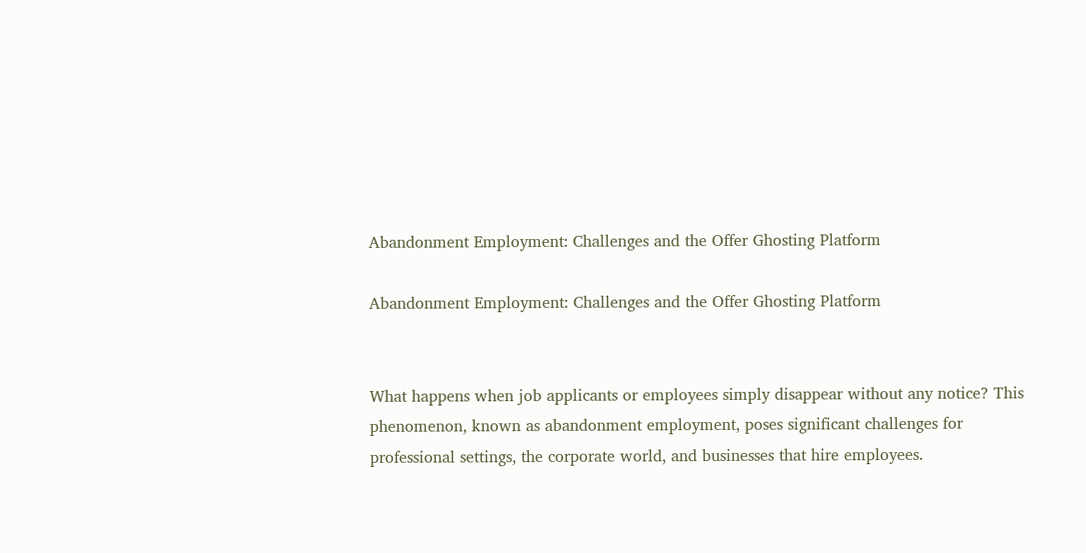Abandonment Employment: Challenges and the Offer Ghosting Platform

Abandonment Employment: Challenges and the Offer Ghosting Platform


What happens when job applicants or employees simply disappear without any notice? This phenomenon, known as abandonment employment, poses significant challenges for professional settings, the corporate world, and businesses that hire employees.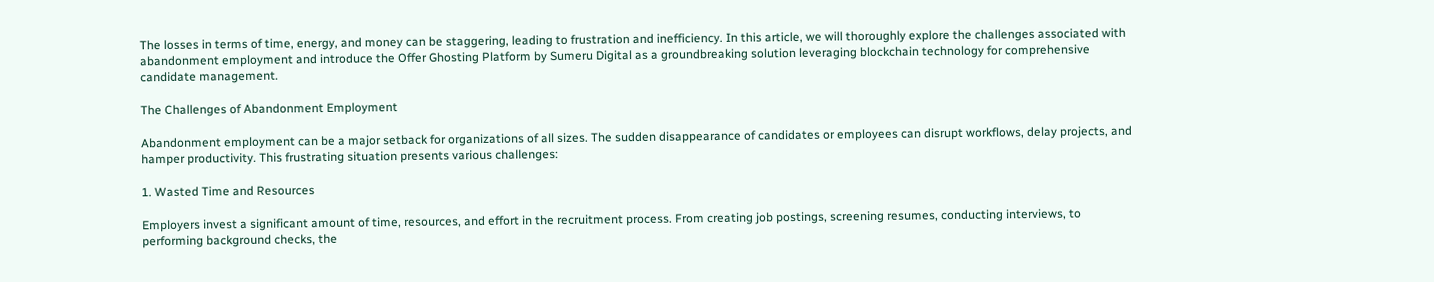The losses in terms of time, energy, and money can be staggering, leading to frustration and inefficiency. In this article, we will thoroughly explore the challenges associated with abandonment employment and introduce the Offer Ghosting Platform by Sumeru Digital as a groundbreaking solution leveraging blockchain technology for comprehensive candidate management.

The Challenges of Abandonment Employment

Abandonment employment can be a major setback for organizations of all sizes. The sudden disappearance of candidates or employees can disrupt workflows, delay projects, and hamper productivity. This frustrating situation presents various challenges:

1. Wasted Time and Resources

Employers invest a significant amount of time, resources, and effort in the recruitment process. From creating job postings, screening resumes, conducting interviews, to performing background checks, the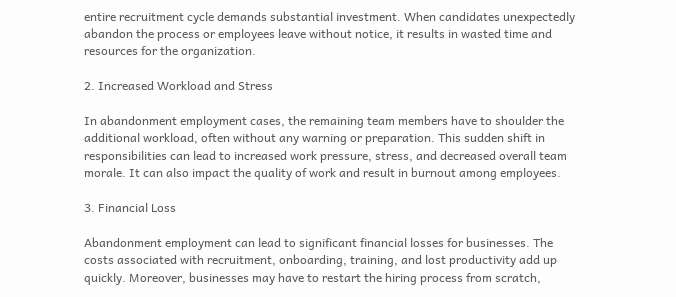entire recruitment cycle demands substantial investment. When candidates unexpectedly abandon the process or employees leave without notice, it results in wasted time and resources for the organization.

2. Increased Workload and Stress

In abandonment employment cases, the remaining team members have to shoulder the additional workload, often without any warning or preparation. This sudden shift in responsibilities can lead to increased work pressure, stress, and decreased overall team morale. It can also impact the quality of work and result in burnout among employees.

3. Financial Loss

Abandonment employment can lead to significant financial losses for businesses. The costs associated with recruitment, onboarding, training, and lost productivity add up quickly. Moreover, businesses may have to restart the hiring process from scratch,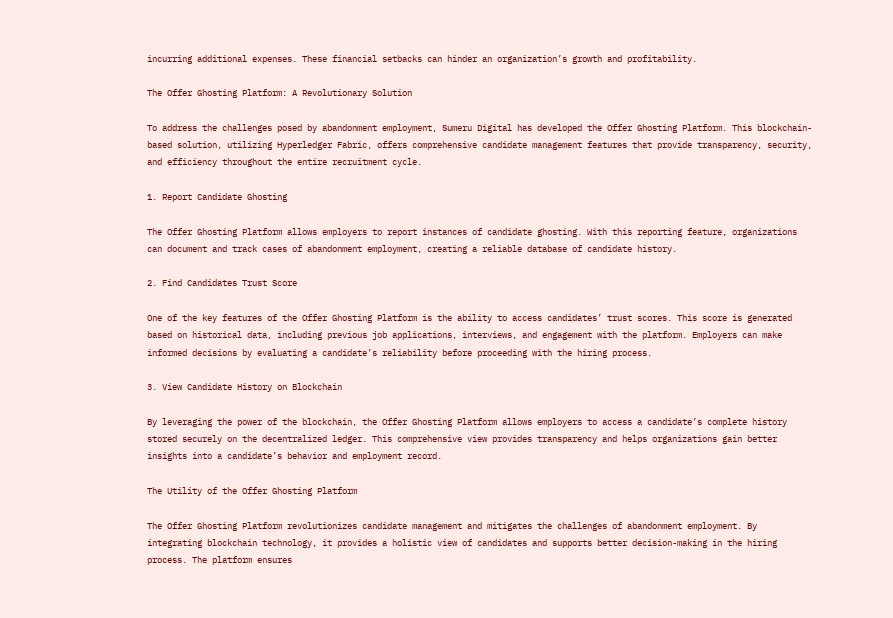incurring additional expenses. These financial setbacks can hinder an organization’s growth and profitability.

The Offer Ghosting Platform: A Revolutionary Solution

To address the challenges posed by abandonment employment, Sumeru Digital has developed the Offer Ghosting Platform. This blockchain-based solution, utilizing Hyperledger Fabric, offers comprehensive candidate management features that provide transparency, security, and efficiency throughout the entire recruitment cycle.

1. Report Candidate Ghosting

The Offer Ghosting Platform allows employers to report instances of candidate ghosting. With this reporting feature, organizations can document and track cases of abandonment employment, creating a reliable database of candidate history.

2. Find Candidates Trust Score

One of the key features of the Offer Ghosting Platform is the ability to access candidates’ trust scores. This score is generated based on historical data, including previous job applications, interviews, and engagement with the platform. Employers can make informed decisions by evaluating a candidate’s reliability before proceeding with the hiring process.

3. View Candidate History on Blockchain

By leveraging the power of the blockchain, the Offer Ghosting Platform allows employers to access a candidate’s complete history stored securely on the decentralized ledger. This comprehensive view provides transparency and helps organizations gain better insights into a candidate’s behavior and employment record.

The Utility of the Offer Ghosting Platform

The Offer Ghosting Platform revolutionizes candidate management and mitigates the challenges of abandonment employment. By integrating blockchain technology, it provides a holistic view of candidates and supports better decision-making in the hiring process. The platform ensures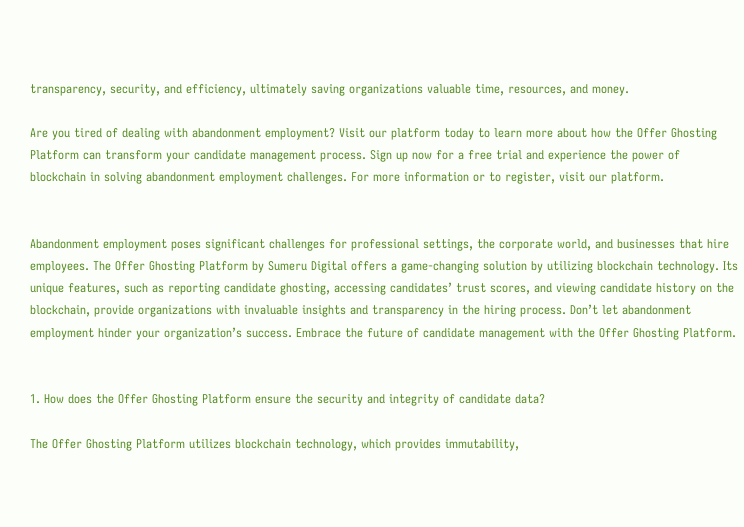transparency, security, and efficiency, ultimately saving organizations valuable time, resources, and money.

Are you tired of dealing with abandonment employment? Visit our platform today to learn more about how the Offer Ghosting Platform can transform your candidate management process. Sign up now for a free trial and experience the power of blockchain in solving abandonment employment challenges. For more information or to register, visit our platform.


Abandonment employment poses significant challenges for professional settings, the corporate world, and businesses that hire employees. The Offer Ghosting Platform by Sumeru Digital offers a game-changing solution by utilizing blockchain technology. Its unique features, such as reporting candidate ghosting, accessing candidates’ trust scores, and viewing candidate history on the blockchain, provide organizations with invaluable insights and transparency in the hiring process. Don’t let abandonment employment hinder your organization’s success. Embrace the future of candidate management with the Offer Ghosting Platform.


1. How does the Offer Ghosting Platform ensure the security and integrity of candidate data?

The Offer Ghosting Platform utilizes blockchain technology, which provides immutability,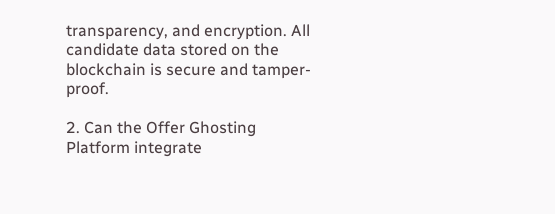transparency, and encryption. All candidate data stored on the blockchain is secure and tamper-proof.

2. Can the Offer Ghosting Platform integrate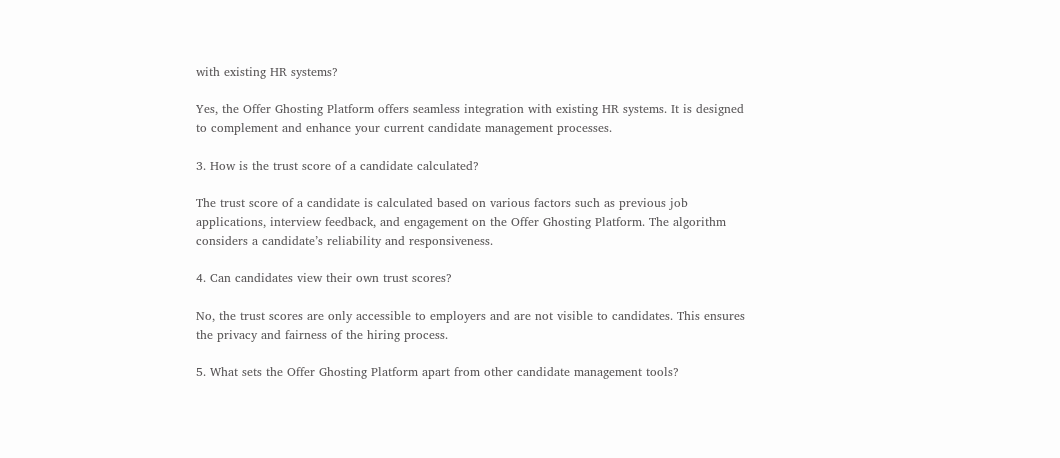with existing HR systems?

Yes, the Offer Ghosting Platform offers seamless integration with existing HR systems. It is designed to complement and enhance your current candidate management processes.

3. How is the trust score of a candidate calculated?

The trust score of a candidate is calculated based on various factors such as previous job applications, interview feedback, and engagement on the Offer Ghosting Platform. The algorithm considers a candidate’s reliability and responsiveness.

4. Can candidates view their own trust scores?

No, the trust scores are only accessible to employers and are not visible to candidates. This ensures the privacy and fairness of the hiring process.

5. What sets the Offer Ghosting Platform apart from other candidate management tools?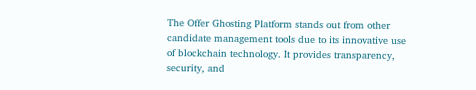The Offer Ghosting Platform stands out from other candidate management tools due to its innovative use of blockchain technology. It provides transparency, security, and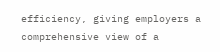efficiency, giving employers a comprehensive view of a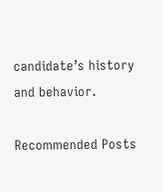candidate’s history and behavior.

Recommended Posts